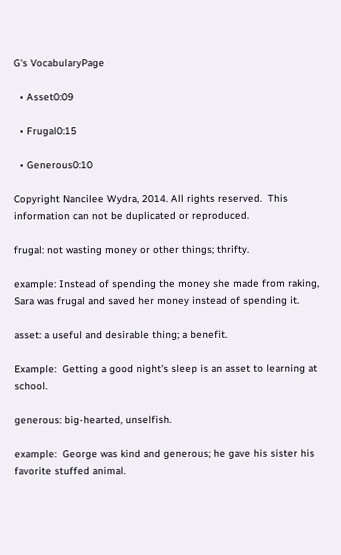G's VocabularyPage

  • Asset0:09

  • Frugal0:15

  • Generous0:10

Copyright Nancilee Wydra, 2014. All rights reserved.  This information can not be duplicated or reproduced.

frugal: not wasting money or other things; thrifty.

example: Instead of spending the money she made from raking, Sara was frugal and saved her money instead of spending it.

asset: a useful and desirable thing; a benefit.

Example:  Getting a good night's sleep is an asset to learning at school.

generous: big-hearted, unselfish.

example:  George was kind and generous; he gave his sister his favorite stuffed animal.